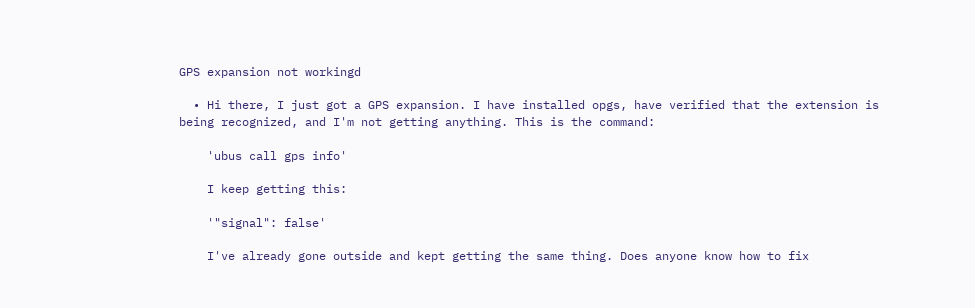GPS expansion not workingd

  • Hi there, I just got a GPS expansion. I have installed opgs, have verified that the extension is being recognized, and I'm not getting anything. This is the command:

    'ubus call gps info'

    I keep getting this:

    '"signal": false'

    I've already gone outside and kept getting the same thing. Does anyone know how to fix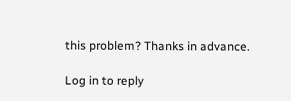this problem? Thanks in advance.

Log in to reply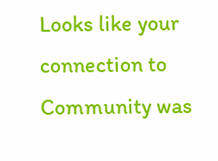Looks like your connection to Community was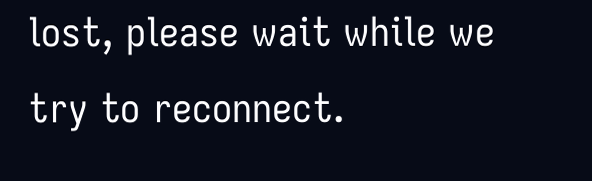lost, please wait while we try to reconnect.